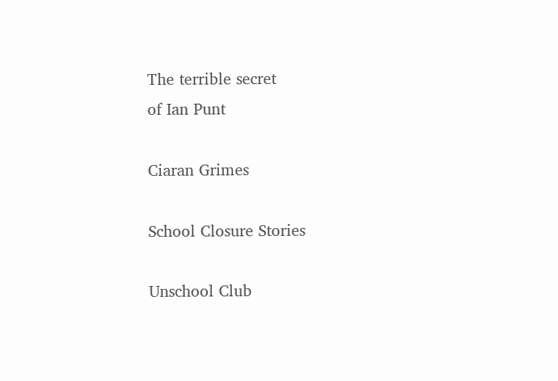The terrible secret
of Ian Punt

Ciaran Grimes

School Closure Stories

Unschool Club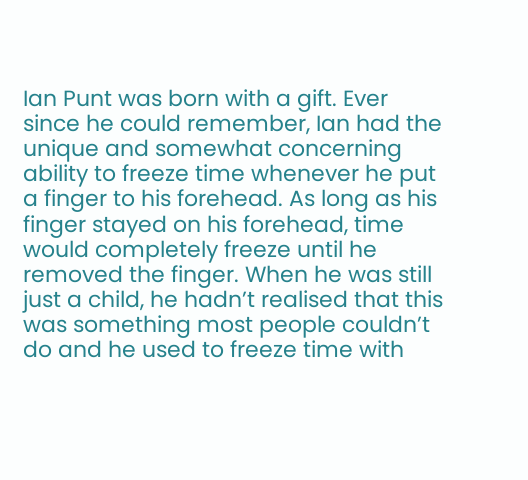Ian Punt was born with a gift. Ever since he could remember, Ian had the unique and somewhat concerning ability to freeze time whenever he put a finger to his forehead. As long as his finger stayed on his forehead, time would completely freeze until he removed the finger. When he was still just a child, he hadn’t realised that this was something most people couldn’t do and he used to freeze time with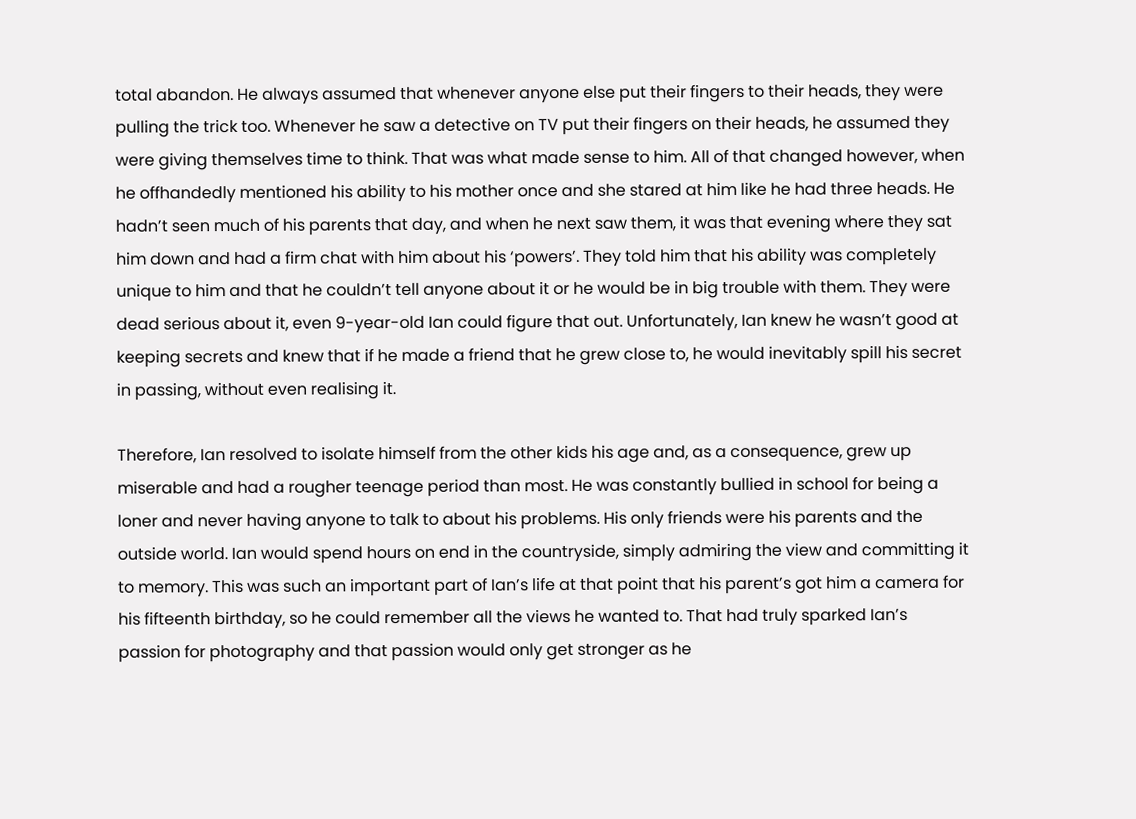total abandon. He always assumed that whenever anyone else put their fingers to their heads, they were pulling the trick too. Whenever he saw a detective on TV put their fingers on their heads, he assumed they were giving themselves time to think. That was what made sense to him. All of that changed however, when he offhandedly mentioned his ability to his mother once and she stared at him like he had three heads. He hadn’t seen much of his parents that day, and when he next saw them, it was that evening where they sat him down and had a firm chat with him about his ‘powers’. They told him that his ability was completely unique to him and that he couldn’t tell anyone about it or he would be in big trouble with them. They were dead serious about it, even 9-year-old Ian could figure that out. Unfortunately, Ian knew he wasn’t good at keeping secrets and knew that if he made a friend that he grew close to, he would inevitably spill his secret in passing, without even realising it.

Therefore, Ian resolved to isolate himself from the other kids his age and, as a consequence, grew up miserable and had a rougher teenage period than most. He was constantly bullied in school for being a loner and never having anyone to talk to about his problems. His only friends were his parents and the outside world. Ian would spend hours on end in the countryside, simply admiring the view and committing it to memory. This was such an important part of Ian’s life at that point that his parent’s got him a camera for his fifteenth birthday, so he could remember all the views he wanted to. That had truly sparked Ian’s passion for photography and that passion would only get stronger as he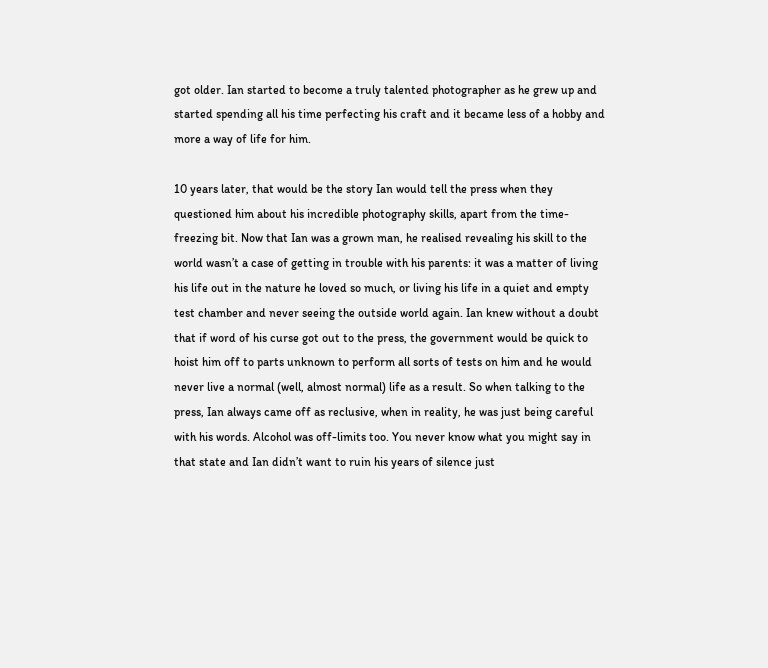got older. Ian started to become a truly talented photographer as he grew up and started spending all his time perfecting his craft and it became less of a hobby and more a way of life for him.

10 years later, that would be the story Ian would tell the press when they questioned him about his incredible photography skills, apart from the time-freezing bit. Now that Ian was a grown man, he realised revealing his skill to the world wasn’t a case of getting in trouble with his parents: it was a matter of living his life out in the nature he loved so much, or living his life in a quiet and empty test chamber and never seeing the outside world again. Ian knew without a doubt that if word of his curse got out to the press, the government would be quick to hoist him off to parts unknown to perform all sorts of tests on him and he would never live a normal (well, almost normal) life as a result. So when talking to the press, Ian always came off as reclusive, when in reality, he was just being careful with his words. Alcohol was off-limits too. You never know what you might say in that state and Ian didn’t want to ruin his years of silence just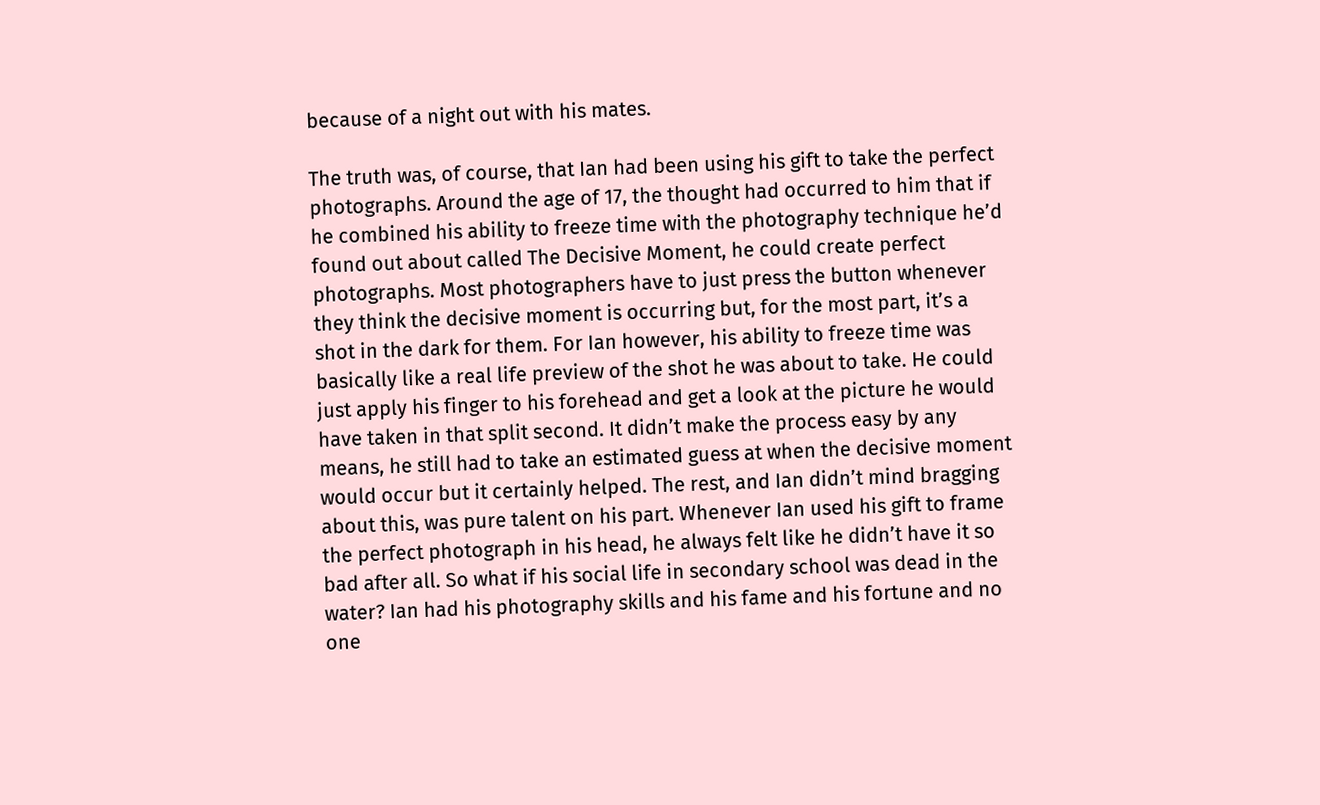because of a night out with his mates.

The truth was, of course, that Ian had been using his gift to take the perfect photographs. Around the age of 17, the thought had occurred to him that if he combined his ability to freeze time with the photography technique he’d found out about called The Decisive Moment, he could create perfect photographs. Most photographers have to just press the button whenever they think the decisive moment is occurring but, for the most part, it’s a shot in the dark for them. For Ian however, his ability to freeze time was basically like a real life preview of the shot he was about to take. He could just apply his finger to his forehead and get a look at the picture he would have taken in that split second. It didn’t make the process easy by any means, he still had to take an estimated guess at when the decisive moment would occur but it certainly helped. The rest, and Ian didn’t mind bragging about this, was pure talent on his part. Whenever Ian used his gift to frame the perfect photograph in his head, he always felt like he didn’t have it so bad after all. So what if his social life in secondary school was dead in the water? Ian had his photography skills and his fame and his fortune and no one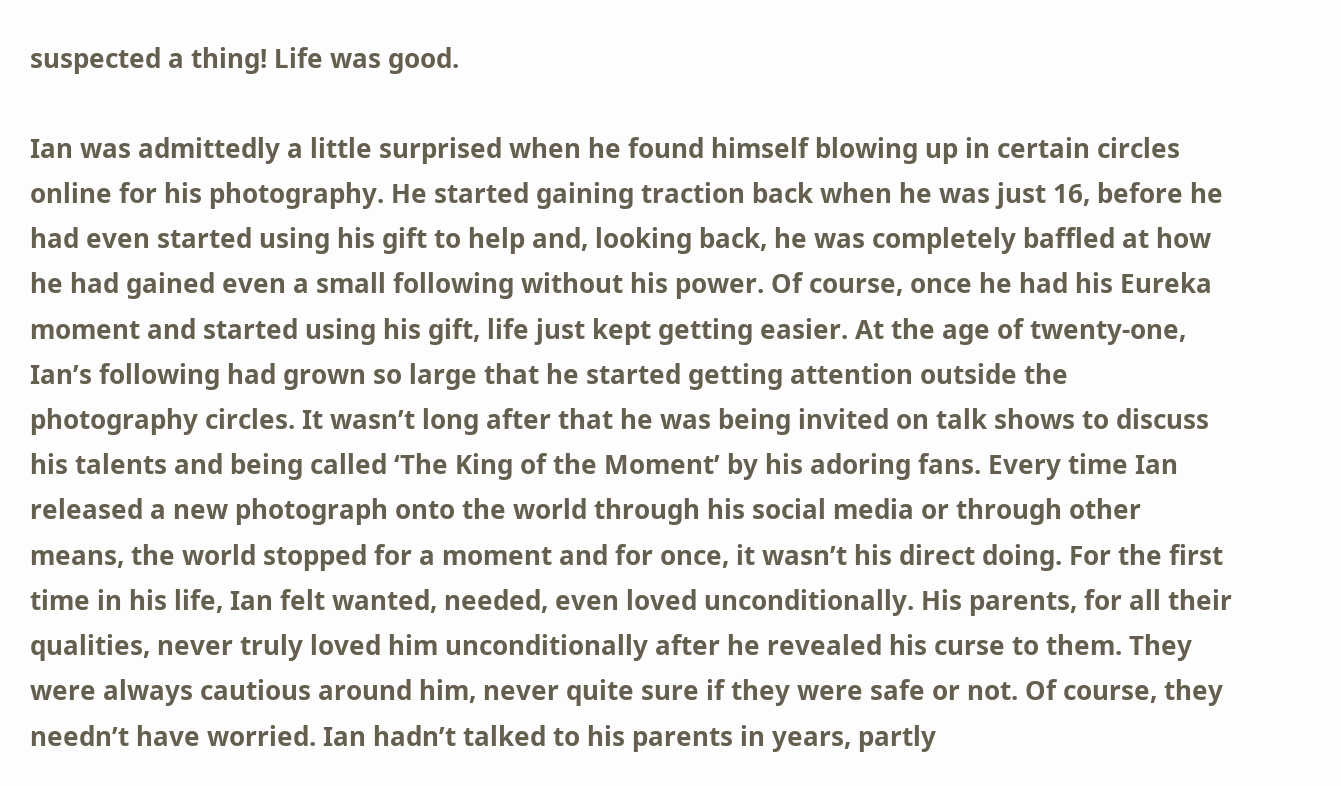suspected a thing! Life was good.

Ian was admittedly a little surprised when he found himself blowing up in certain circles online for his photography. He started gaining traction back when he was just 16, before he had even started using his gift to help and, looking back, he was completely baffled at how he had gained even a small following without his power. Of course, once he had his Eureka moment and started using his gift, life just kept getting easier. At the age of twenty-one, Ian’s following had grown so large that he started getting attention outside the photography circles. It wasn’t long after that he was being invited on talk shows to discuss his talents and being called ‘The King of the Moment’ by his adoring fans. Every time Ian released a new photograph onto the world through his social media or through other means, the world stopped for a moment and for once, it wasn’t his direct doing. For the first time in his life, Ian felt wanted, needed, even loved unconditionally. His parents, for all their qualities, never truly loved him unconditionally after he revealed his curse to them. They were always cautious around him, never quite sure if they were safe or not. Of course, they needn’t have worried. Ian hadn’t talked to his parents in years, partly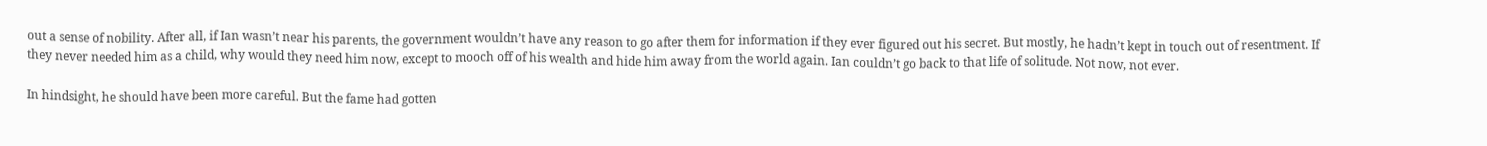out a sense of nobility. After all, if Ian wasn’t near his parents, the government wouldn’t have any reason to go after them for information if they ever figured out his secret. But mostly, he hadn’t kept in touch out of resentment. If they never needed him as a child, why would they need him now, except to mooch off of his wealth and hide him away from the world again. Ian couldn’t go back to that life of solitude. Not now, not ever.

In hindsight, he should have been more careful. But the fame had gotten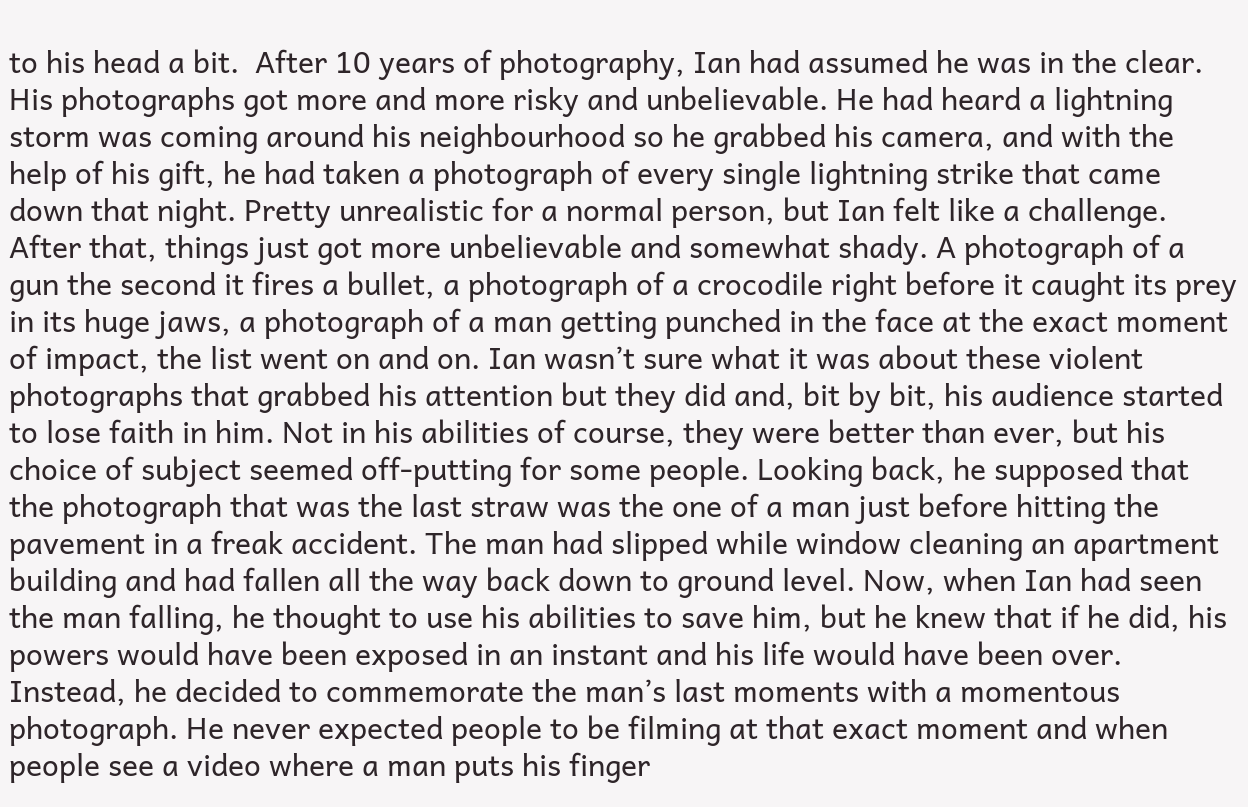to his head a bit.  After 10 years of photography, Ian had assumed he was in the clear. His photographs got more and more risky and unbelievable. He had heard a lightning storm was coming around his neighbourhood so he grabbed his camera, and with the help of his gift, he had taken a photograph of every single lightning strike that came down that night. Pretty unrealistic for a normal person, but Ian felt like a challenge. After that, things just got more unbelievable and somewhat shady. A photograph of a gun the second it fires a bullet, a photograph of a crocodile right before it caught its prey in its huge jaws, a photograph of a man getting punched in the face at the exact moment of impact, the list went on and on. Ian wasn’t sure what it was about these violent photographs that grabbed his attention but they did and, bit by bit, his audience started to lose faith in him. Not in his abilities of course, they were better than ever, but his choice of subject seemed off-putting for some people. Looking back, he supposed that the photograph that was the last straw was the one of a man just before hitting the pavement in a freak accident. The man had slipped while window cleaning an apartment building and had fallen all the way back down to ground level. Now, when Ian had seen the man falling, he thought to use his abilities to save him, but he knew that if he did, his powers would have been exposed in an instant and his life would have been over. Instead, he decided to commemorate the man’s last moments with a momentous photograph. He never expected people to be filming at that exact moment and when people see a video where a man puts his finger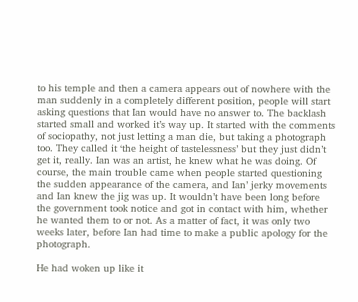to his temple and then a camera appears out of nowhere with the man suddenly in a completely different position, people will start asking questions that Ian would have no answer to. The backlash started small and worked it’s way up. It started with the comments of sociopathy, not just letting a man die, but taking a photograph too. They called it ‘the height of tastelessness’ but they just didn’t get it, really. Ian was an artist, he knew what he was doing. Of course, the main trouble came when people started questioning the sudden appearance of the camera, and Ian’ jerky movements and Ian knew the jig was up. It wouldn’t have been long before the government took notice and got in contact with him, whether he wanted them to or not. As a matter of fact, it was only two weeks later, before Ian had time to make a public apology for the photograph.

He had woken up like it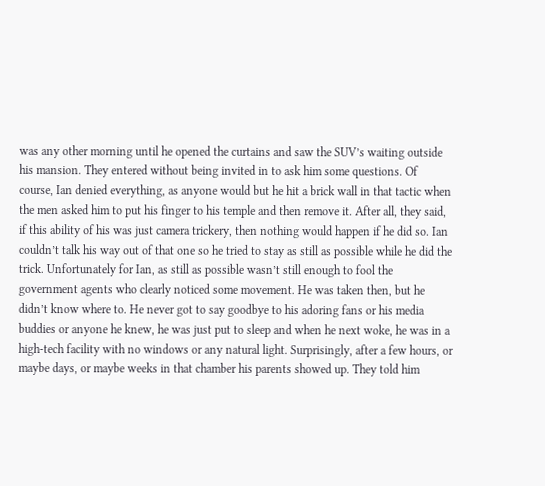was any other morning until he opened the curtains and saw the SUV’s waiting outside his mansion. They entered without being invited in to ask him some questions. Of course, Ian denied everything, as anyone would but he hit a brick wall in that tactic when the men asked him to put his finger to his temple and then remove it. After all, they said, if this ability of his was just camera trickery, then nothing would happen if he did so. Ian couldn’t talk his way out of that one so he tried to stay as still as possible while he did the trick. Unfortunately for Ian, as still as possible wasn’t still enough to fool the government agents who clearly noticed some movement. He was taken then, but he didn’t know where to. He never got to say goodbye to his adoring fans or his media buddies or anyone he knew, he was just put to sleep and when he next woke, he was in a high-tech facility with no windows or any natural light. Surprisingly, after a few hours, or maybe days, or maybe weeks in that chamber his parents showed up. They told him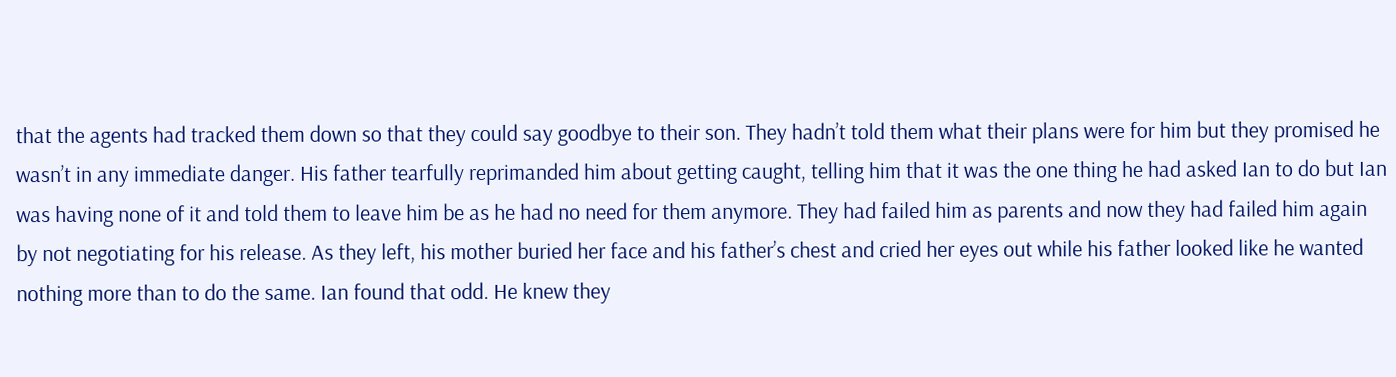that the agents had tracked them down so that they could say goodbye to their son. They hadn’t told them what their plans were for him but they promised he wasn’t in any immediate danger. His father tearfully reprimanded him about getting caught, telling him that it was the one thing he had asked Ian to do but Ian was having none of it and told them to leave him be as he had no need for them anymore. They had failed him as parents and now they had failed him again by not negotiating for his release. As they left, his mother buried her face and his father’s chest and cried her eyes out while his father looked like he wanted nothing more than to do the same. Ian found that odd. He knew they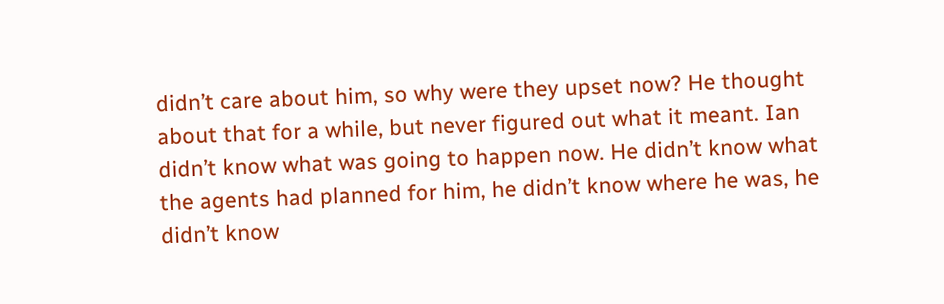didn’t care about him, so why were they upset now? He thought about that for a while, but never figured out what it meant. Ian didn’t know what was going to happen now. He didn’t know what the agents had planned for him, he didn’t know where he was, he didn’t know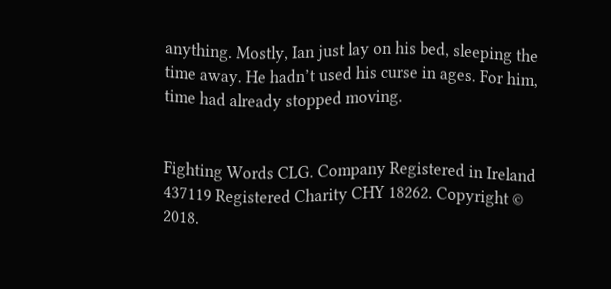anything. Mostly, Ian just lay on his bed, sleeping the time away. He hadn’t used his curse in ages. For him, time had already stopped moving.


Fighting Words CLG. Company Registered in Ireland 437119 Registered Charity CHY 18262. Copyright © 2018.